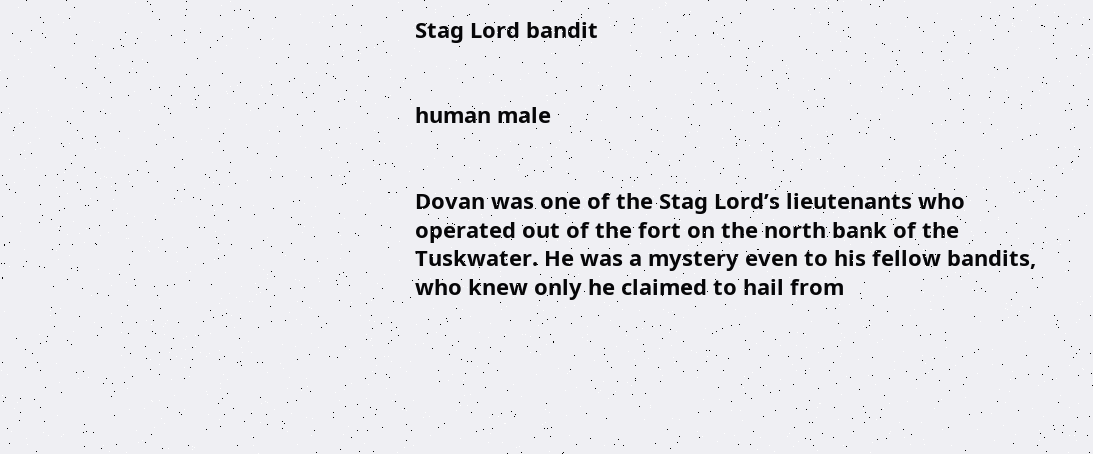Stag Lord bandit


human male


Dovan was one of the Stag Lord’s lieutenants who operated out of the fort on the north bank of the Tuskwater. He was a mystery even to his fellow bandits, who knew only he claimed to hail from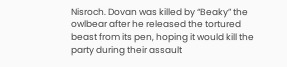Nisroch. Dovan was killed by “Beaky” the owlbear after he released the tortured beast from its pen, hoping it would kill the party during their assault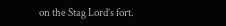on the Stag Lord’s fort.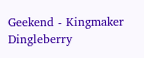Geekend - Kingmaker Dingleberry